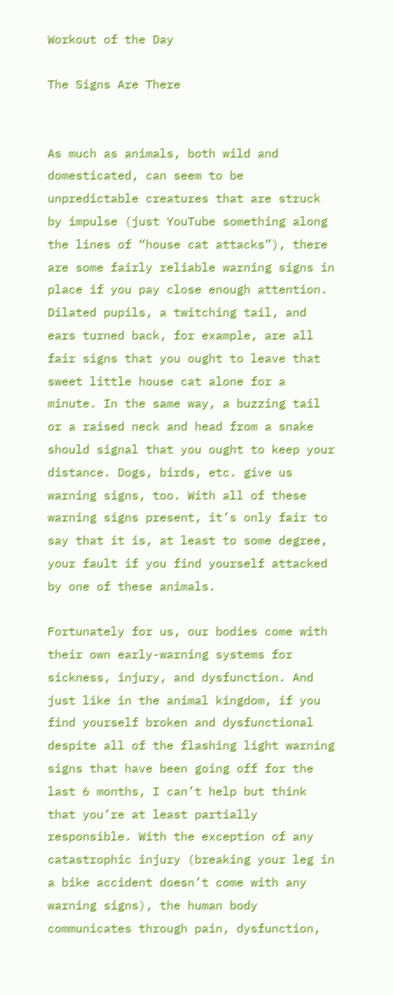Workout of the Day

The Signs Are There


As much as animals, both wild and domesticated, can seem to be unpredictable creatures that are struck by impulse (just YouTube something along the lines of “house cat attacks”), there are some fairly reliable warning signs in place if you pay close enough attention. Dilated pupils, a twitching tail, and ears turned back, for example, are all fair signs that you ought to leave that sweet little house cat alone for a minute. In the same way, a buzzing tail or a raised neck and head from a snake should signal that you ought to keep your distance. Dogs, birds, etc. give us warning signs, too. With all of these warning signs present, it’s only fair to say that it is, at least to some degree, your fault if you find yourself attacked by one of these animals.

Fortunately for us, our bodies come with their own early-warning systems for sickness, injury, and dysfunction. And just like in the animal kingdom, if you find yourself broken and dysfunctional despite all of the flashing light warning signs that have been going off for the last 6 months, I can’t help but think that you’re at least partially responsible. With the exception of any catastrophic injury (breaking your leg in a bike accident doesn’t come with any warning signs), the human body communicates through pain, dysfunction,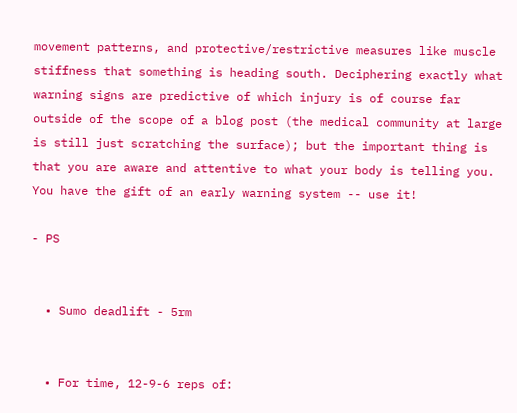movement patterns, and protective/restrictive measures like muscle stiffness that something is heading south. Deciphering exactly what warning signs are predictive of which injury is of course far outside of the scope of a blog post (the medical community at large is still just scratching the surface); but the important thing is that you are aware and attentive to what your body is telling you. You have the gift of an early warning system -- use it!

- PS


  • Sumo deadlift - 5rm


  • For time, 12-9-6 reps of: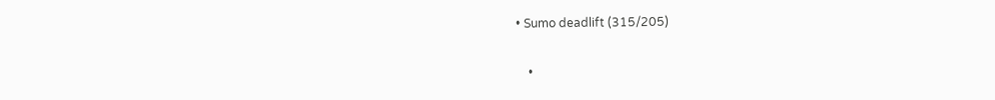• Sumo deadlift (315/205)

    •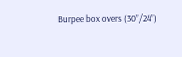Burpee box overs (30”/24”)